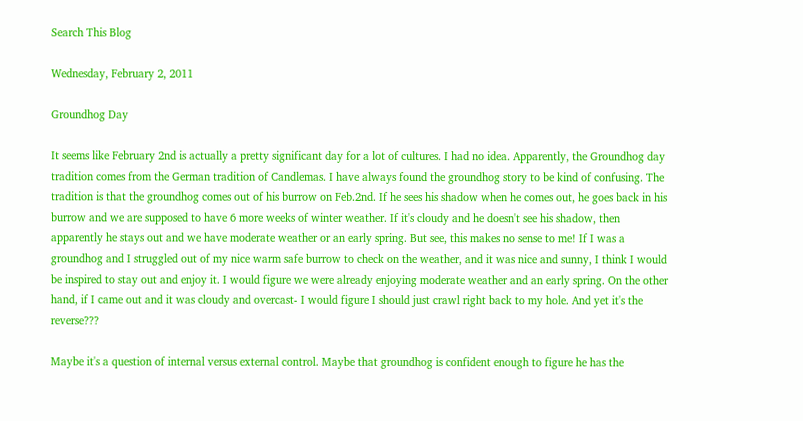Search This Blog

Wednesday, February 2, 2011

Groundhog Day

It seems like February 2nd is actually a pretty significant day for a lot of cultures. I had no idea. Apparently, the Groundhog day tradition comes from the German tradition of Candlemas. I have always found the groundhog story to be kind of confusing. The tradition is that the groundhog comes out of his burrow on Feb.2nd. If he sees his shadow when he comes out, he goes back in his burrow and we are supposed to have 6 more weeks of winter weather. If it's cloudy and he doesn't see his shadow, then apparently he stays out and we have moderate weather or an early spring. But see, this makes no sense to me! If I was a groundhog and I struggled out of my nice warm safe burrow to check on the weather, and it was nice and sunny, I think I would be inspired to stay out and enjoy it. I would figure we were already enjoying moderate weather and an early spring. On the other hand, if I came out and it was cloudy and overcast- I would figure I should just crawl right back to my hole. And yet it's the reverse???

Maybe it's a question of internal versus external control. Maybe that groundhog is confident enough to figure he has the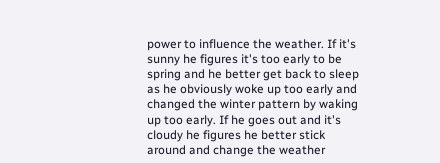power to influence the weather. If it's sunny he figures it's too early to be spring and he better get back to sleep as he obviously woke up too early and changed the winter pattern by waking up too early. If he goes out and it's cloudy he figures he better stick around and change the weather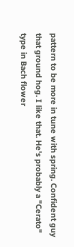pattern to be more in tune with spring. Confident guy that ground hog. I like that. He's probably a "Cerato" type in Bach flower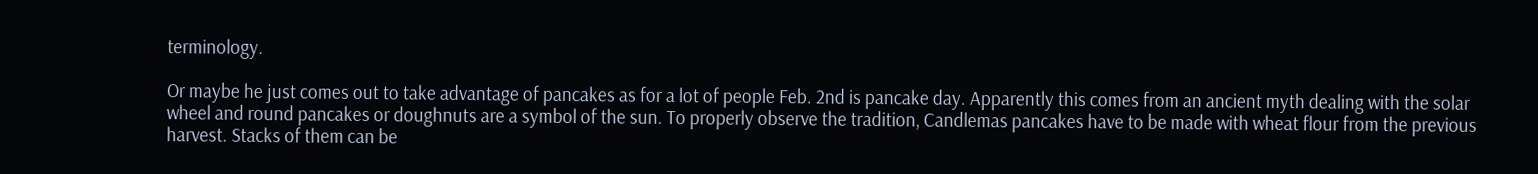terminology.

Or maybe he just comes out to take advantage of pancakes as for a lot of people Feb. 2nd is pancake day. Apparently this comes from an ancient myth dealing with the solar wheel and round pancakes or doughnuts are a symbol of the sun. To properly observe the tradition, Candlemas pancakes have to be made with wheat flour from the previous harvest. Stacks of them can be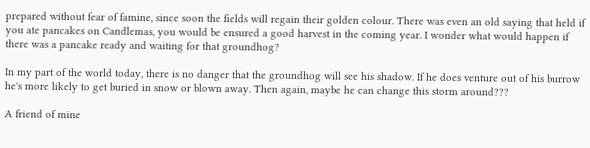prepared without fear of famine, since soon the fields will regain their golden colour. There was even an old saying that held if you ate pancakes on Candlemas, you would be ensured a good harvest in the coming year. I wonder what would happen if there was a pancake ready and waiting for that groundhog?

In my part of the world today, there is no danger that the groundhog will see his shadow. If he does venture out of his burrow he's more likely to get buried in snow or blown away. Then again, maybe he can change this storm around???

A friend of mine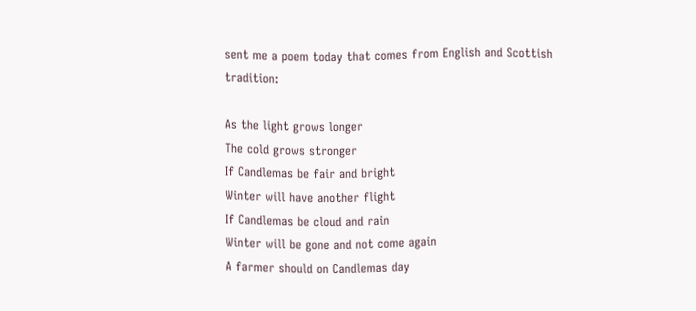sent me a poem today that comes from English and Scottish tradition:

As the light grows longer
The cold grows stronger
If Candlemas be fair and bright
Winter will have another flight
If Candlemas be cloud and rain
Winter will be gone and not come again
A farmer should on Candlemas day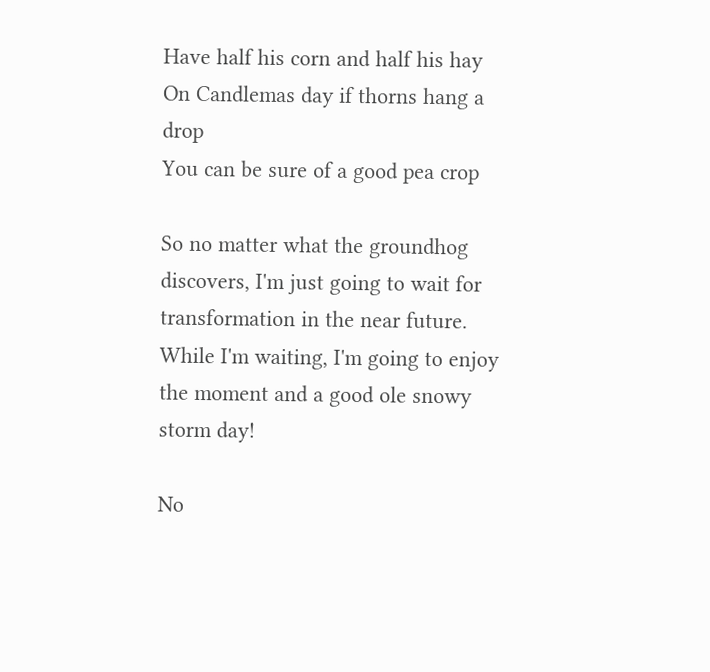Have half his corn and half his hay
On Candlemas day if thorns hang a drop
You can be sure of a good pea crop

So no matter what the groundhog discovers, I'm just going to wait for transformation in the near future. While I'm waiting, I'm going to enjoy the moment and a good ole snowy storm day!

No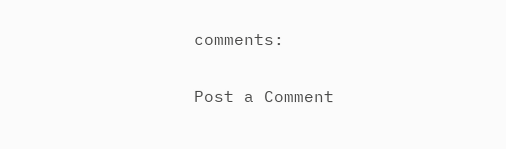comments:

Post a Comment